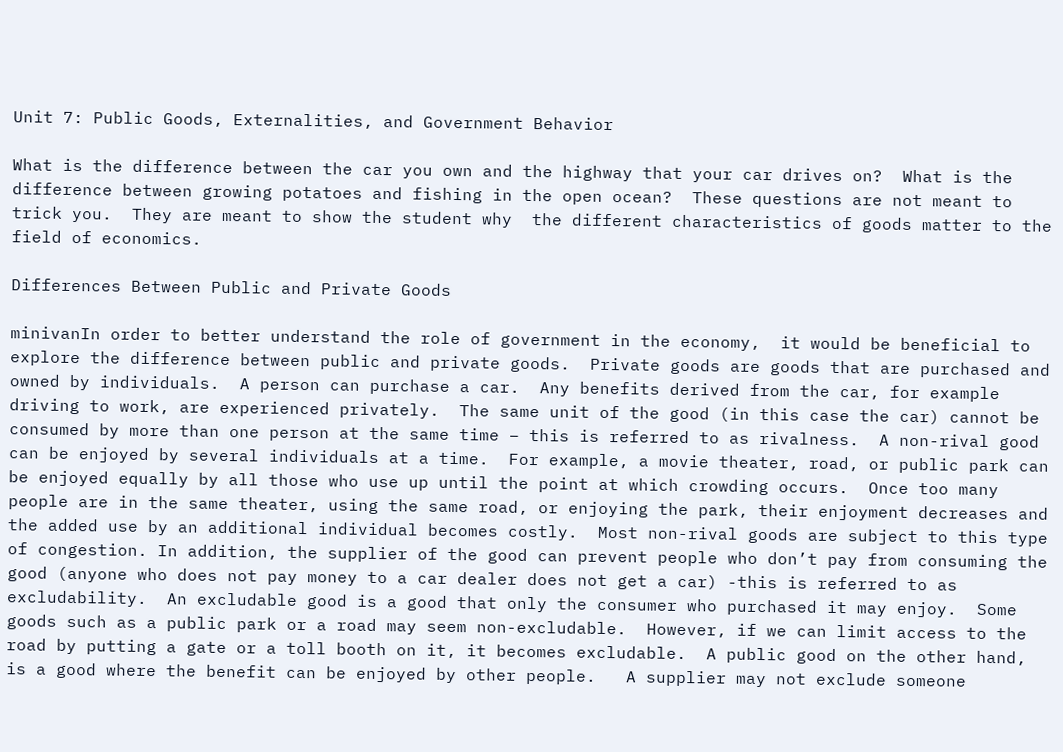Unit 7: Public Goods, Externalities, and Government Behavior

What is the difference between the car you own and the highway that your car drives on?  What is the difference between growing potatoes and fishing in the open ocean?  These questions are not meant to trick you.  They are meant to show the student why  the different characteristics of goods matter to the field of economics.

Differences Between Public and Private Goods

minivanIn order to better understand the role of government in the economy,  it would be beneficial to explore the difference between public and private goods.  Private goods are goods that are purchased and owned by individuals.  A person can purchase a car.  Any benefits derived from the car, for example driving to work, are experienced privately.  The same unit of the good (in this case the car) cannot be consumed by more than one person at the same time – this is referred to as rivalness.  A non-rival good can be enjoyed by several individuals at a time.  For example, a movie theater, road, or public park can be enjoyed equally by all those who use up until the point at which crowding occurs.  Once too many people are in the same theater, using the same road, or enjoying the park, their enjoyment decreases and the added use by an additional individual becomes costly.  Most non-rival goods are subject to this type of congestion. In addition, the supplier of the good can prevent people who don’t pay from consuming the good (anyone who does not pay money to a car dealer does not get a car) -this is referred to as excludability.  An excludable good is a good that only the consumer who purchased it may enjoy.  Some goods such as a public park or a road may seem non-excludable.  However, if we can limit access to the road by putting a gate or a toll booth on it, it becomes excludable.  A public good on the other hand, is a good where the benefit can be enjoyed by other people.   A supplier may not exclude someone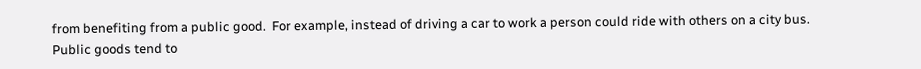from benefiting from a public good.  For example, instead of driving a car to work a person could ride with others on a city bus.  Public goods tend to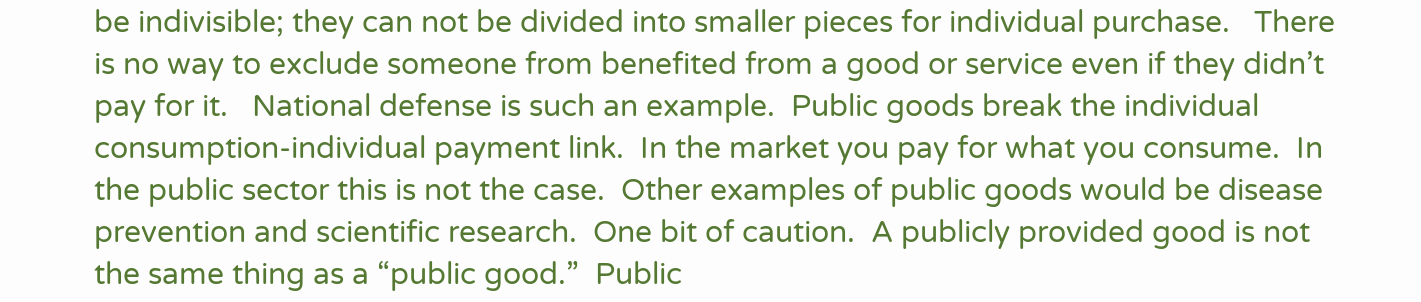be indivisible; they can not be divided into smaller pieces for individual purchase.   There is no way to exclude someone from benefited from a good or service even if they didn’t pay for it.   National defense is such an example.  Public goods break the individual consumption-individual payment link.  In the market you pay for what you consume.  In the public sector this is not the case.  Other examples of public goods would be disease prevention and scientific research.  One bit of caution.  A publicly provided good is not the same thing as a “public good.”  Public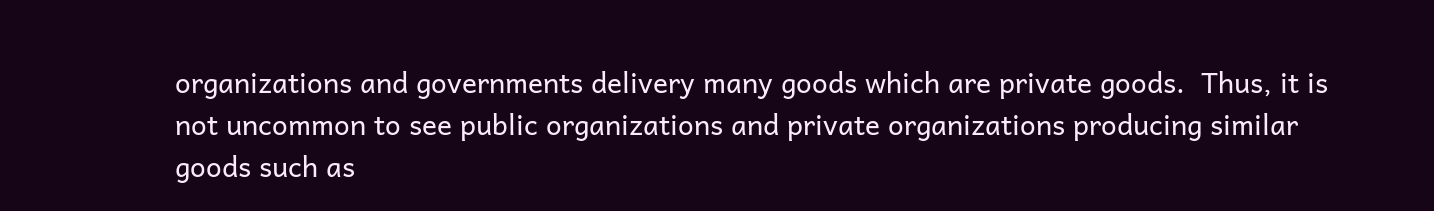organizations and governments delivery many goods which are private goods.  Thus, it is not uncommon to see public organizations and private organizations producing similar goods such as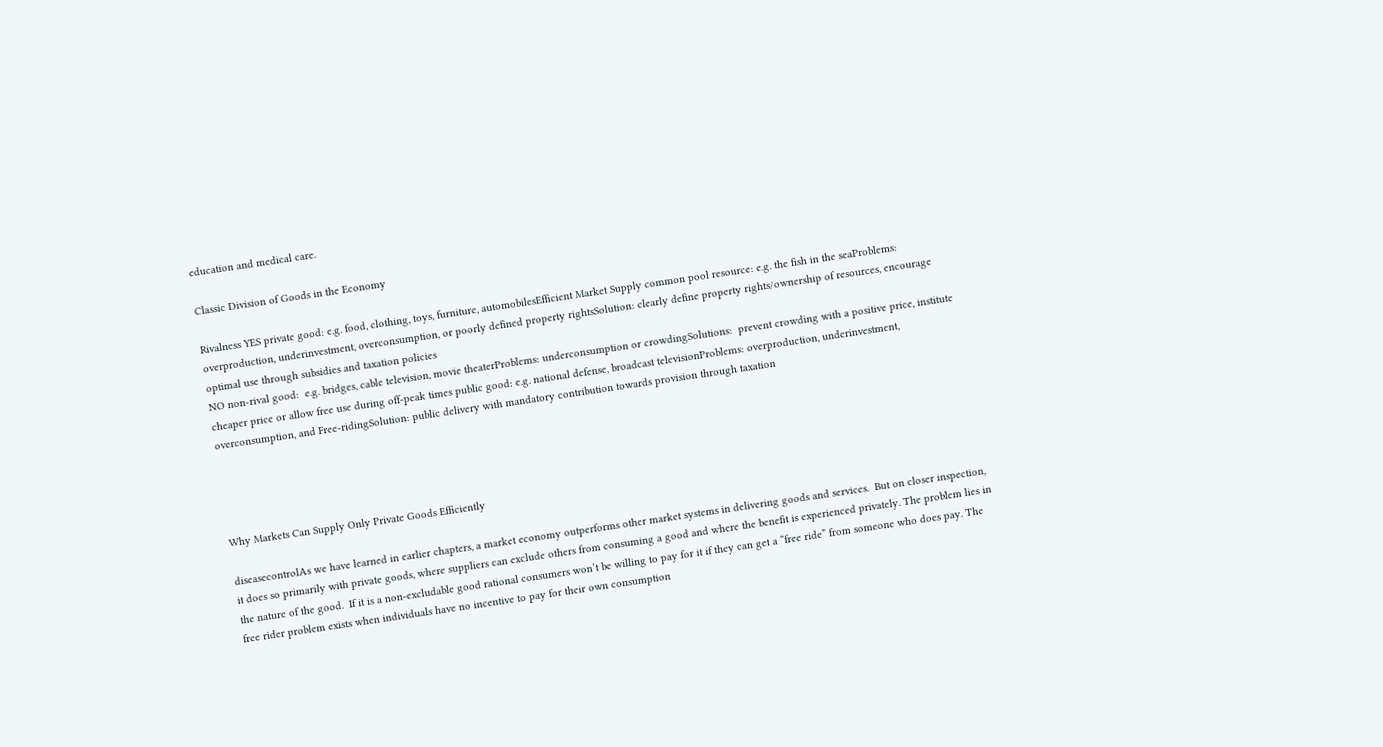education and medical care.

Classic Division of Goods in the Economy

Rivalness YES private good: e.g. food, clothing, toys, furniture, automobilesEfficient Market Supply common pool resource: e.g. the fish in the seaProblems: overproduction, underinvestment, overconsumption, or poorly defined property rightsSolution: clearly define property rights/ownership of resources, encourage optimal use through subsidies and taxation policies
NO non-rival good:  e.g. bridges, cable television, movie theaterProblems: underconsumption or crowdingSolutions:  prevent crowding with a positive price, institute cheaper price or allow free use during off-peak times public good: e.g. national defense, broadcast televisionProblems: overproduction, underinvestment, overconsumption, and Free-ridingSolution: public delivery with mandatory contribution towards provision through taxation




Why Markets Can Supply Only Private Goods Efficiently

diseasecontrolAs we have learned in earlier chapters, a market economy outperforms other market systems in delivering goods and services.  But on closer inspection, it does so primarily with private goods, where suppliers can exclude others from consuming a good and where the benefit is experienced privately. The problem lies in the nature of the good.  If it is a non-excludable good rational consumers won’t be willing to pay for it if they can get a “free ride” from someone who does pay. The free rider problem exists when individuals have no incentive to pay for their own consumption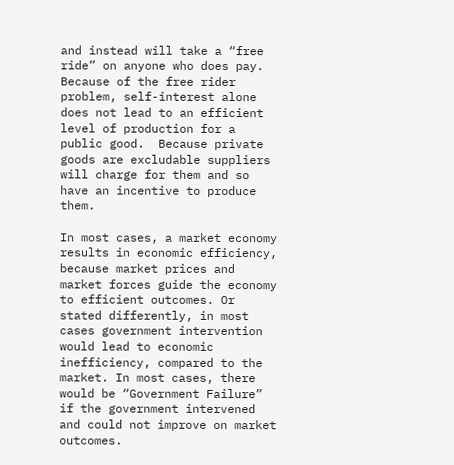and instead will take a “free ride” on anyone who does pay.  Because of the free rider problem, self-interest alone does not lead to an efficient level of production for a public good.  Because private goods are excludable suppliers will charge for them and so have an incentive to produce them.

In most cases, a market economy results in economic efficiency, because market prices and market forces guide the economy to efficient outcomes. Or stated differently, in most cases government intervention would lead to economic inefficiency, compared to the market. In most cases, there would be “Government Failure” if the government intervened and could not improve on market outcomes.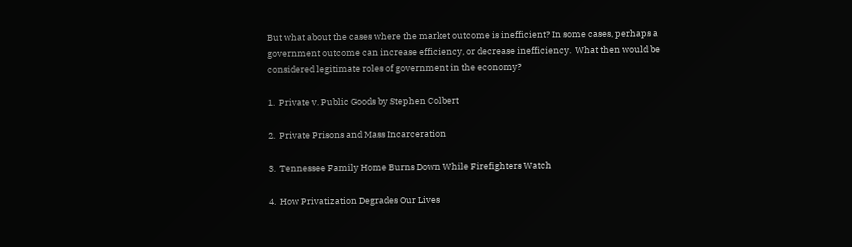But what about the cases where the market outcome is inefficient? In some cases, perhaps a government outcome can increase efficiency, or decrease inefficiency.  What then would be considered legitimate roles of government in the economy?

1.  Private v. Public Goods by Stephen Colbert

2.  Private Prisons and Mass Incarceration

3.  Tennessee Family Home Burns Down While Firefighters Watch

4.  How Privatization Degrades Our Lives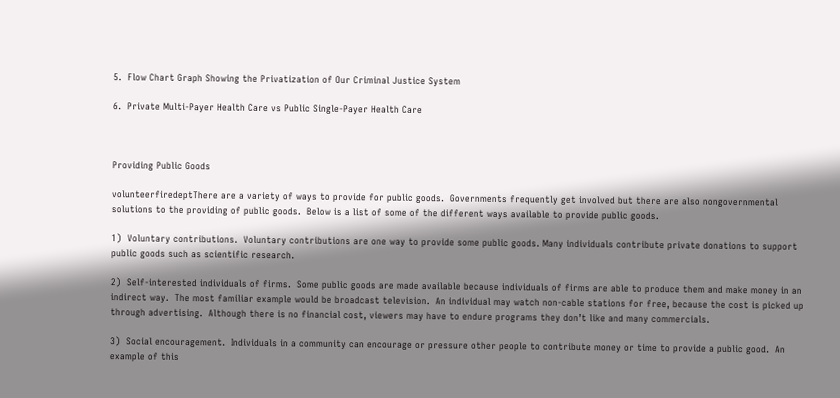5.  Flow Chart Graph Showing the Privatization of Our Criminal Justice System

6.  Private Multi-Payer Health Care vs Public Single-Payer Health Care



Providing Public Goods

volunteerfiredeptThere are a variety of ways to provide for public goods.  Governments frequently get involved but there are also nongovernmental solutions to the providing of public goods.  Below is a list of some of the different ways available to provide public goods.

1)  Voluntary contributions.  Voluntary contributions are one way to provide some public goods. Many individuals contribute private donations to support public goods such as scientific research.

2)  Self-interested individuals of firms.  Some public goods are made available because individuals of firms are able to produce them and make money in an indirect way.  The most familiar example would be broadcast television.  An individual may watch non-cable stations for free, because the cost is picked up through advertising.  Although there is no financial cost, viewers may have to endure programs they don’t like and many commercials.

3)  Social encouragement.  Individuals in a community can encourage or pressure other people to contribute money or time to provide a public good.  An example of this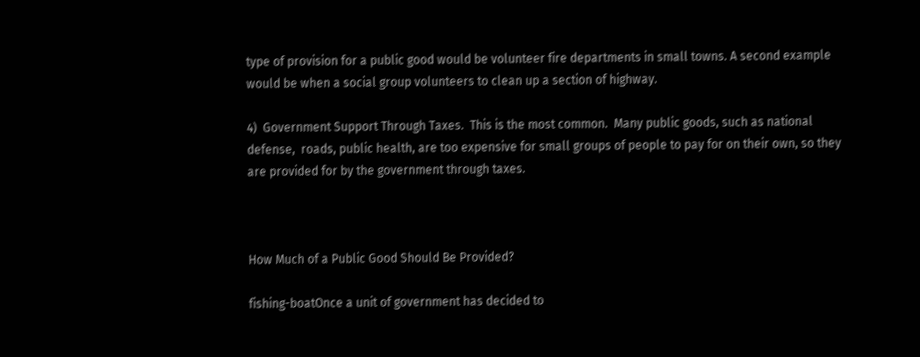type of provision for a public good would be volunteer fire departments in small towns. A second example would be when a social group volunteers to clean up a section of highway.

4)  Government Support Through Taxes.  This is the most common.  Many public goods, such as national defense,  roads, public health, are too expensive for small groups of people to pay for on their own, so they are provided for by the government through taxes.



How Much of a Public Good Should Be Provided?

fishing-boatOnce a unit of government has decided to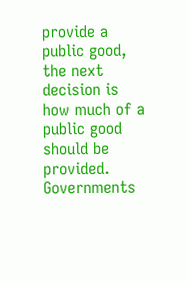provide a public good, the next decision is how much of a public good should be provided. Governments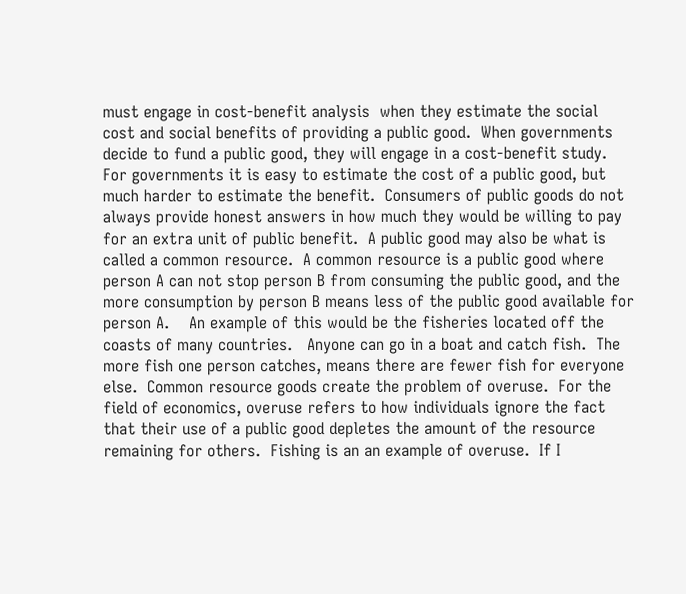must engage in cost-benefit analysis  when they estimate the social cost and social benefits of providing a public good.  When governments decide to fund a public good, they will engage in a cost-benefit study. For governments it is easy to estimate the cost of a public good, but much harder to estimate the benefit.  Consumers of public goods do not always provide honest answers in how much they would be willing to pay for an extra unit of public benefit.  A public good may also be what is called a common resource.  A common resource is a public good where person A can not stop person B from consuming the public good, and the more consumption by person B means less of the public good available for person A.    An example of this would be the fisheries located off the coasts of many countries.   Anyone can go in a boat and catch fish.  The more fish one person catches, means there are fewer fish for everyone else.  Common resource goods create the problem of overuse.  For the field of economics, overuse refers to how individuals ignore the fact that their use of a public good depletes the amount of the resource remaining for others.  Fishing is an an example of overuse.  If I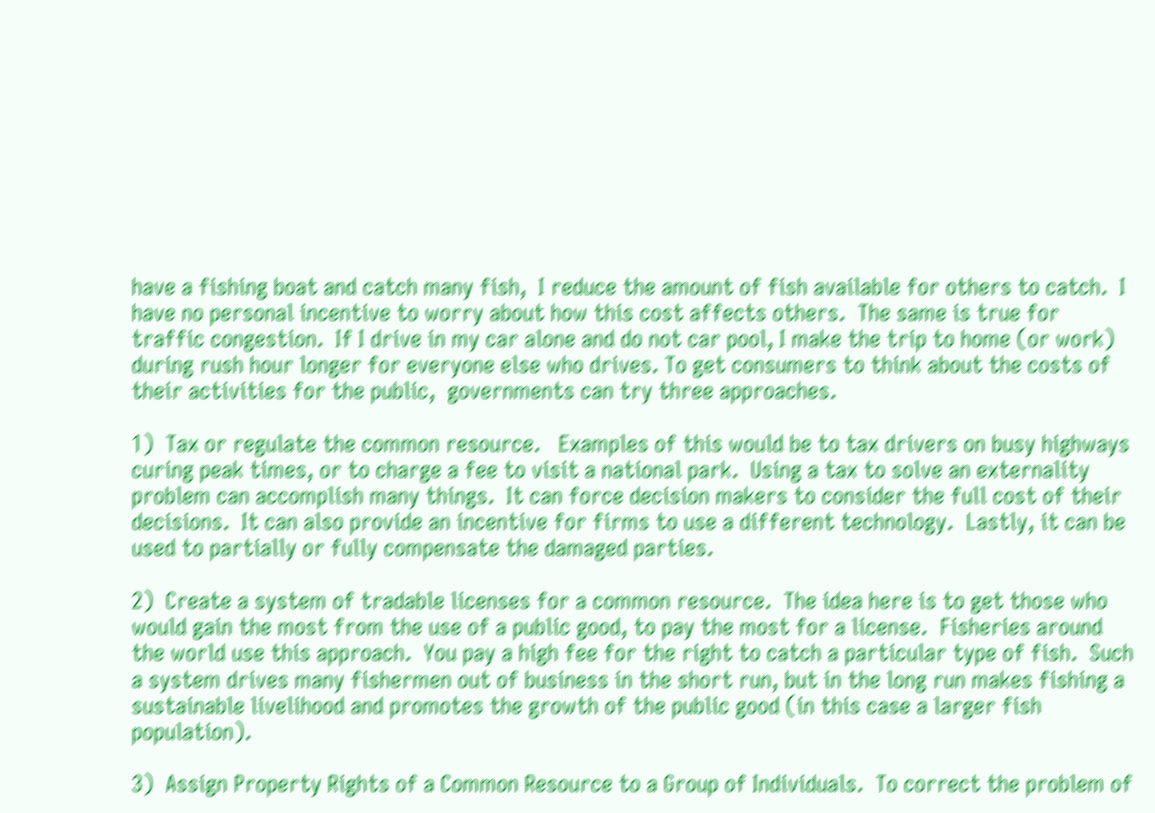have a fishing boat and catch many fish,  I reduce the amount of fish available for others to catch.  I have no personal incentive to worry about how this cost affects others.  The same is true for traffic congestion.  If I drive in my car alone and do not car pool, I make the trip to home (or work) during rush hour longer for everyone else who drives. To get consumers to think about the costs of their activities for the public,  governments can try three approaches.

1)  Tax or regulate the common resource.   Examples of this would be to tax drivers on busy highways curing peak times, or to charge a fee to visit a national park.  Using a tax to solve an externality problem can accomplish many things.  It can force decision makers to consider the full cost of their decisions.  It can also provide an incentive for firms to use a different technology.  Lastly, it can be used to partially or fully compensate the damaged parties.

2)  Create a system of tradable licenses for a common resource.  The idea here is to get those who would gain the most from the use of a public good, to pay the most for a license.  Fisheries around the world use this approach.  You pay a high fee for the right to catch a particular type of fish.  Such a system drives many fishermen out of business in the short run, but in the long run makes fishing a sustainable livelihood and promotes the growth of the public good (in this case a larger fish population).

3)  Assign Property Rights of a Common Resource to a Group of Individuals.  To correct the problem of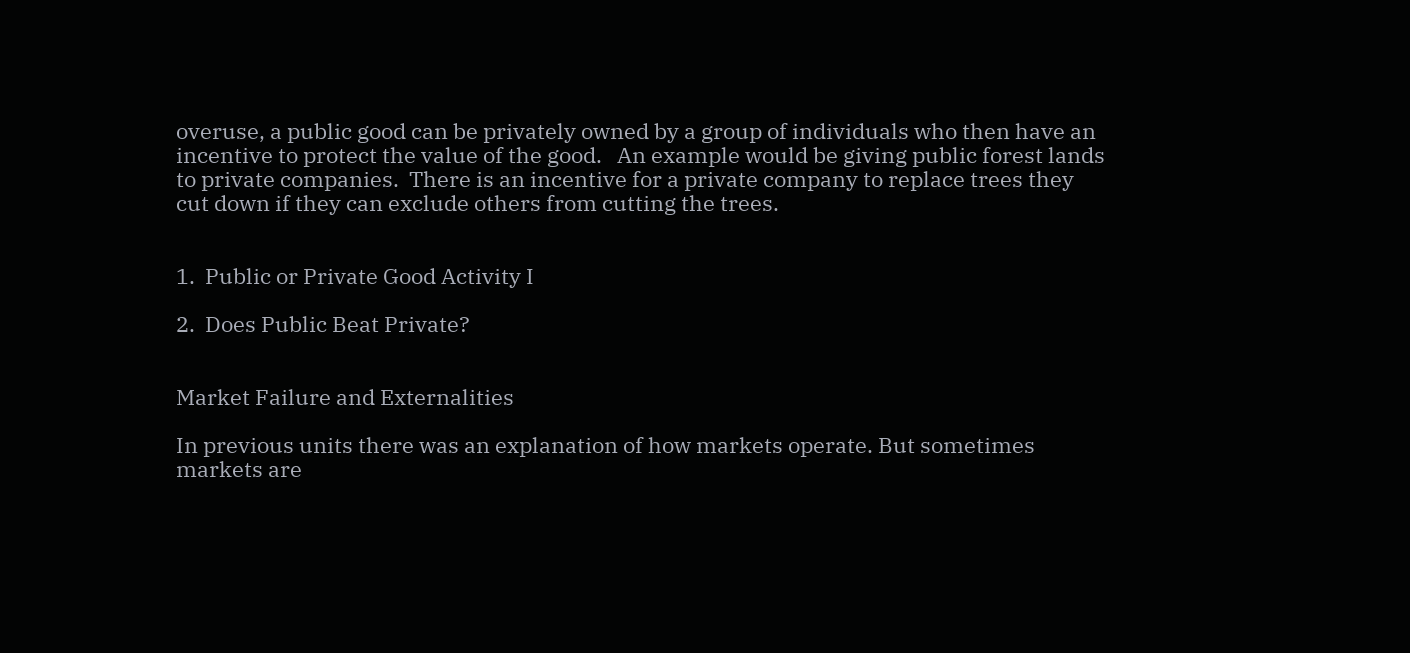overuse, a public good can be privately owned by a group of individuals who then have an incentive to protect the value of the good.   An example would be giving public forest lands to private companies.  There is an incentive for a private company to replace trees they cut down if they can exclude others from cutting the trees.


1.  Public or Private Good Activity I

2.  Does Public Beat Private?


Market Failure and Externalities

In previous units there was an explanation of how markets operate. But sometimes markets are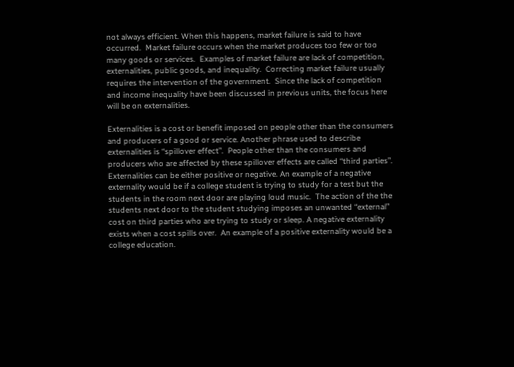not always efficient. When this happens, market failure is said to have occurred.  Market failure occurs when the market produces too few or too many goods or services.  Examples of market failure are lack of competition, externalities, public goods, and inequality.  Correcting market failure usually requires the intervention of the government.  Since the lack of competition and income inequality have been discussed in previous units, the focus here will be on externalities.

Externalities is a cost or benefit imposed on people other than the consumers and producers of a good or service. Another phrase used to describe externalities is “spillover effect”.  People other than the consumers and producers who are affected by these spillover effects are called “third parties”.  Externalities can be either positive or negative. An example of a negative externality would be if a college student is trying to study for a test but the students in the room next door are playing loud music.  The action of the the students next door to the student studying imposes an unwanted “external” cost on third parties who are trying to study or sleep. A negative externality exists when a cost spills over.  An example of a positive externality would be a college education.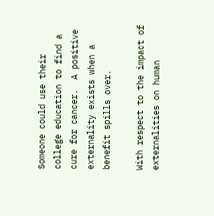Someone could use their college education to find a cure for cancer.  A positive externality exists when a benefit spills over.

With respect to the impact of externalities on human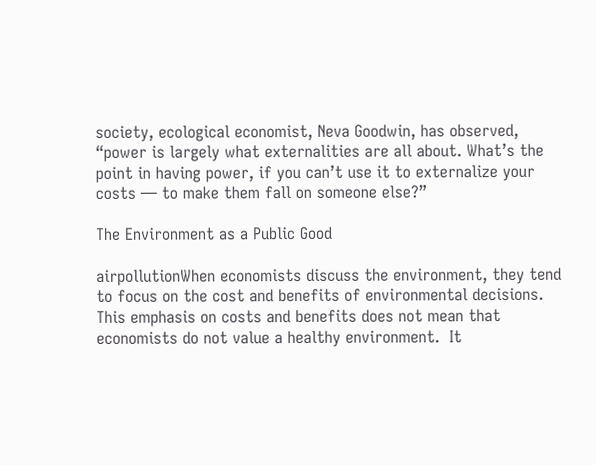society, ecological economist, Neva Goodwin, has observed, “power is largely what externalities are all about. What’s the point in having power, if you can’t use it to externalize your costs — to make them fall on someone else?”

The Environment as a Public Good

airpollutionWhen economists discuss the environment, they tend to focus on the cost and benefits of environmental decisions.  This emphasis on costs and benefits does not mean that economists do not value a healthy environment.  It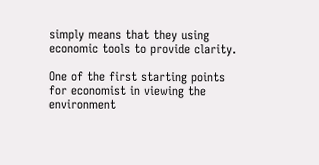simply means that they using economic tools to provide clarity.

One of the first starting points for economist in viewing the environment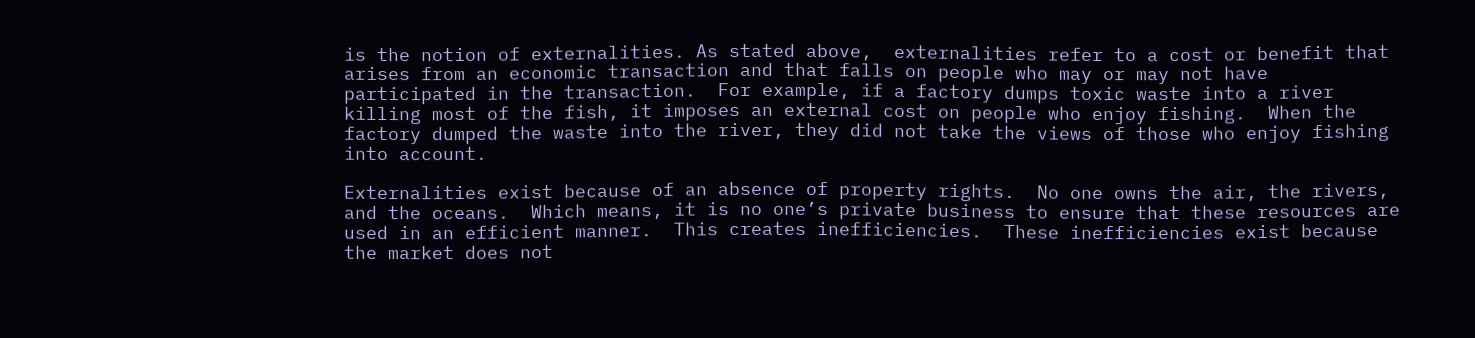is the notion of externalities. As stated above,  externalities refer to a cost or benefit that arises from an economic transaction and that falls on people who may or may not have participated in the transaction.  For example, if a factory dumps toxic waste into a river killing most of the fish, it imposes an external cost on people who enjoy fishing.  When the factory dumped the waste into the river, they did not take the views of those who enjoy fishing into account.

Externalities exist because of an absence of property rights.  No one owns the air, the rivers, and the oceans.  Which means, it is no one’s private business to ensure that these resources are used in an efficient manner.  This creates inefficiencies.  These inefficiencies exist because the market does not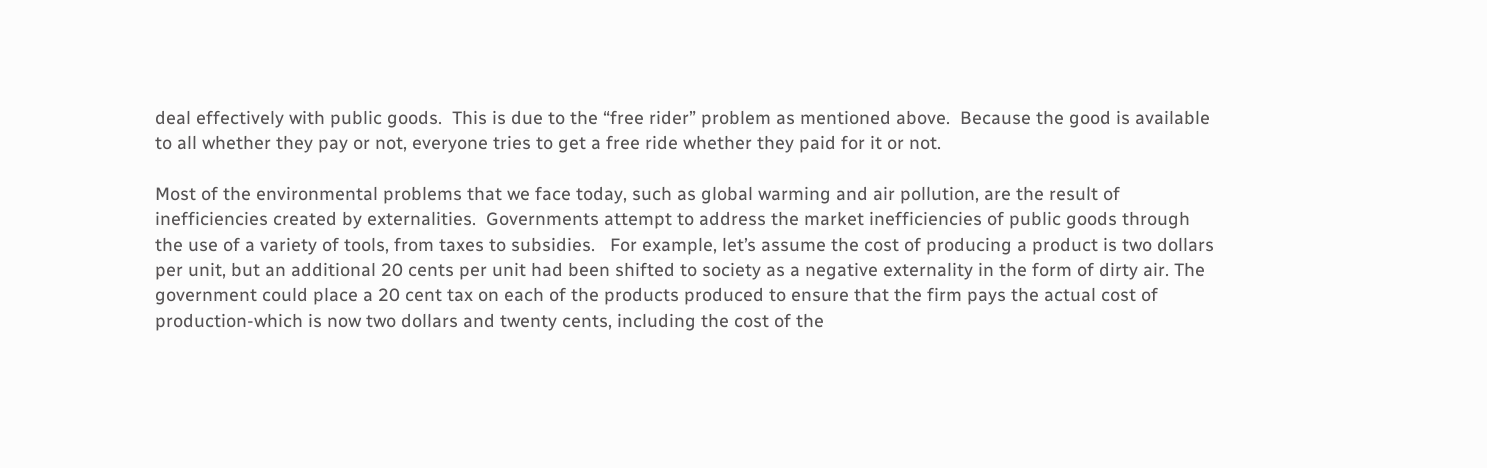deal effectively with public goods.  This is due to the “free rider” problem as mentioned above.  Because the good is available to all whether they pay or not, everyone tries to get a free ride whether they paid for it or not.

Most of the environmental problems that we face today, such as global warming and air pollution, are the result of inefficiencies created by externalities.  Governments attempt to address the market inefficiencies of public goods through the use of a variety of tools, from taxes to subsidies.   For example, let’s assume the cost of producing a product is two dollars per unit, but an additional 20 cents per unit had been shifted to society as a negative externality in the form of dirty air. The government could place a 20 cent tax on each of the products produced to ensure that the firm pays the actual cost of production-which is now two dollars and twenty cents, including the cost of the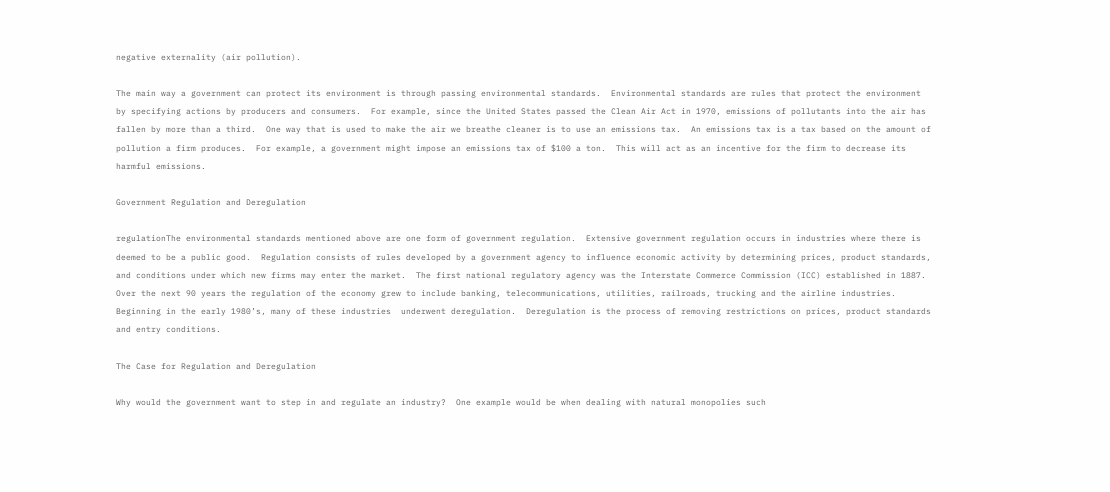negative externality (air pollution).

The main way a government can protect its environment is through passing environmental standards.  Environmental standards are rules that protect the environment by specifying actions by producers and consumers.  For example, since the United States passed the Clean Air Act in 1970, emissions of pollutants into the air has fallen by more than a third.  One way that is used to make the air we breathe cleaner is to use an emissions tax.  An emissions tax is a tax based on the amount of pollution a firm produces.  For example, a government might impose an emissions tax of $100 a ton.  This will act as an incentive for the firm to decrease its harmful emissions.

Government Regulation and Deregulation

regulationThe environmental standards mentioned above are one form of government regulation.  Extensive government regulation occurs in industries where there is deemed to be a public good.  Regulation consists of rules developed by a government agency to influence economic activity by determining prices, product standards, and conditions under which new firms may enter the market.  The first national regulatory agency was the Interstate Commerce Commission (ICC) established in 1887. Over the next 90 years the regulation of the economy grew to include banking, telecommunications, utilities, railroads, trucking and the airline industries.  Beginning in the early 1980’s, many of these industries  underwent deregulation.  Deregulation is the process of removing restrictions on prices, product standards and entry conditions.

The Case for Regulation and Deregulation

Why would the government want to step in and regulate an industry?  One example would be when dealing with natural monopolies such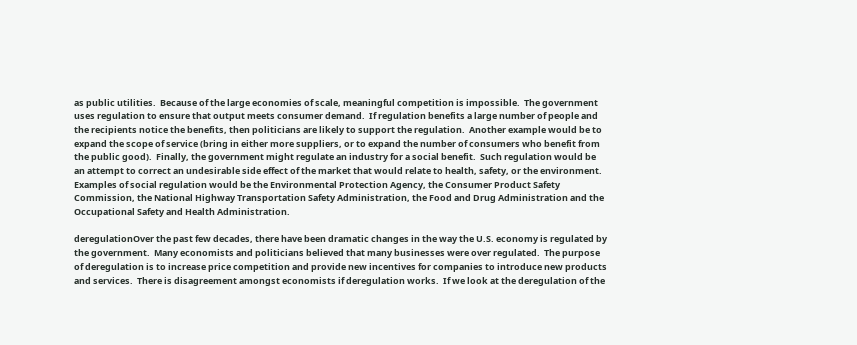as public utilities.  Because of the large economies of scale, meaningful competition is impossible.  The government uses regulation to ensure that output meets consumer demand.  If regulation benefits a large number of people and the recipients notice the benefits, then politicians are likely to support the regulation.  Another example would be to expand the scope of service (bring in either more suppliers, or to expand the number of consumers who benefit from the public good).  Finally, the government might regulate an industry for a social benefit.  Such regulation would be an attempt to correct an undesirable side effect of the market that would relate to health, safety, or the environment.   Examples of social regulation would be the Environmental Protection Agency, the Consumer Product Safety Commission, the National Highway Transportation Safety Administration, the Food and Drug Administration and the Occupational Safety and Health Administration.

deregulationOver the past few decades, there have been dramatic changes in the way the U.S. economy is regulated by the government.  Many economists and politicians believed that many businesses were over regulated.  The purpose of deregulation is to increase price competition and provide new incentives for companies to introduce new products and services.  There is disagreement amongst economists if deregulation works.  If we look at the deregulation of the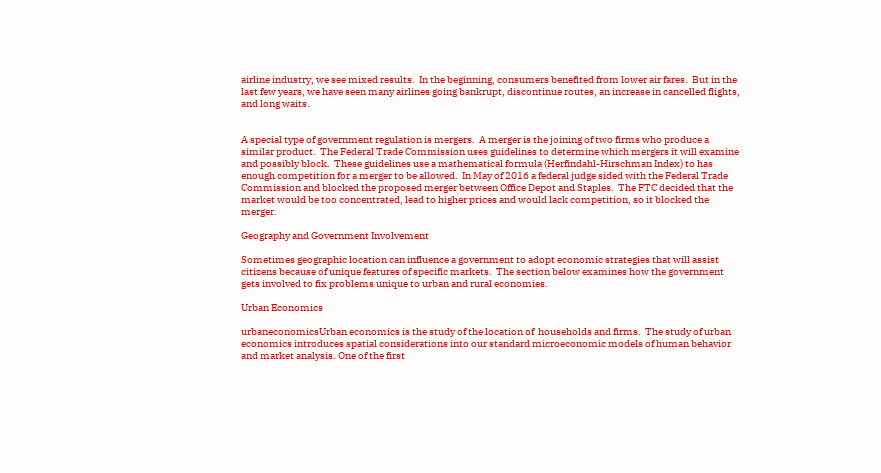airline industry, we see mixed results.  In the beginning, consumers benefited from lower air fares.  But in the last few years, we have seen many airlines going bankrupt, discontinue routes, an increase in cancelled flights, and long waits.


A special type of government regulation is mergers.  A merger is the joining of two firms who produce a similar product.  The Federal Trade Commission uses guidelines to determine which mergers it will examine and possibly block.  These guidelines use a mathematical formula (Herfindahl-Hirschman Index) to has enough competition for a merger to be allowed.  In May of 2016 a federal judge sided with the Federal Trade Commission and blocked the proposed merger between Office Depot and Staples.  The FTC decided that the market would be too concentrated, lead to higher prices and would lack competition, so it blocked the merger.

Geography and Government Involvement

Sometimes geographic location can influence a government to adopt economic strategies that will assist citizens because of unique features of specific markets.  The section below examines how the government gets involved to fix problems unique to urban and rural economies.

Urban Economics

urbaneconomicsUrban economics is the study of the location of  households and firms.  The study of urban economics introduces spatial considerations into our standard microeconomic models of human behavior and market analysis. One of the first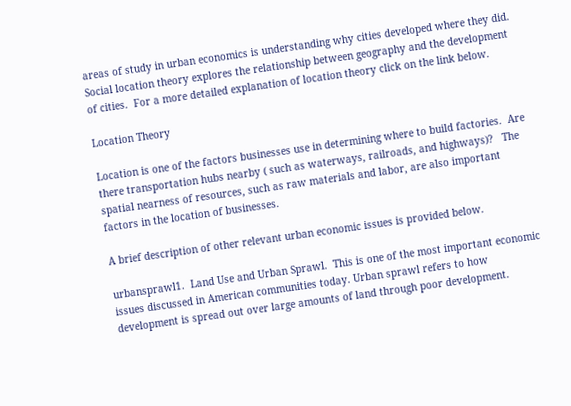areas of study in urban economics is understanding why cities developed where they did.  Social location theory explores the relationship between geography and the development of cities.  For a more detailed explanation of location theory click on the link below.

Location Theory

Location is one of the factors businesses use in determining where to build factories.  Are there transportation hubs nearby ( such as waterways, railroads, and highways)?   The spatial nearness of resources, such as raw materials and labor, are also important factors in the location of businesses.

A brief description of other relevant urban economic issues is provided below.

urbansprawl1.  Land Use and Urban Sprawl.  This is one of the most important economic issues discussed in American communities today. Urban sprawl refers to how development is spread out over large amounts of land through poor development.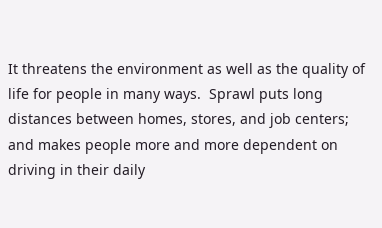It threatens the environment as well as the quality of life for people in many ways.  Sprawl puts long distances between homes, stores, and job centers; and makes people more and more dependent on driving in their daily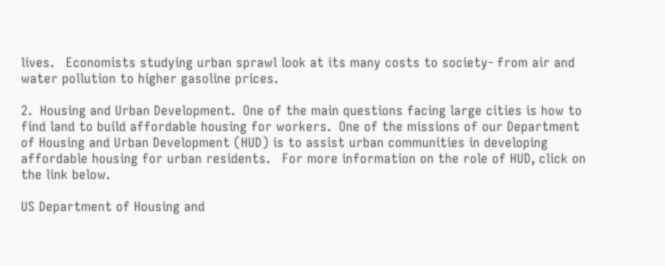lives.   Economists studying urban sprawl look at its many costs to society- from air and water pollution to higher gasoline prices.

2.  Housing and Urban Development.  One of the main questions facing large cities is how to find land to build affordable housing for workers.  One of the missions of our Department of Housing and Urban Development (HUD) is to assist urban communities in developing affordable housing for urban residents.   For more information on the role of HUD, click on the link below.

US Department of Housing and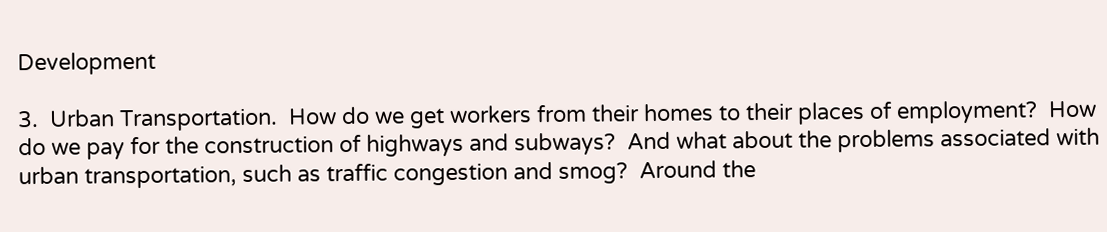Development

3.  Urban Transportation.  How do we get workers from their homes to their places of employment?  How do we pay for the construction of highways and subways?  And what about the problems associated with urban transportation, such as traffic congestion and smog?  Around the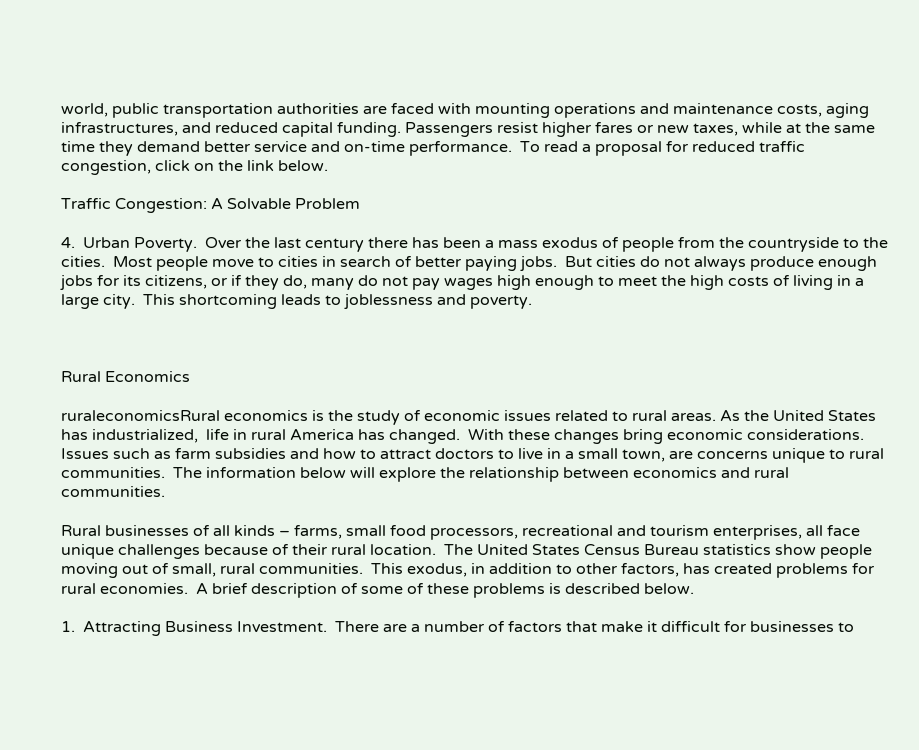world, public transportation authorities are faced with mounting operations and maintenance costs, aging infrastructures, and reduced capital funding. Passengers resist higher fares or new taxes, while at the same time they demand better service and on-time performance.  To read a proposal for reduced traffic congestion, click on the link below.

Traffic Congestion: A Solvable Problem

4.  Urban Poverty.  Over the last century there has been a mass exodus of people from the countryside to the cities.  Most people move to cities in search of better paying jobs.  But cities do not always produce enough jobs for its citizens, or if they do, many do not pay wages high enough to meet the high costs of living in a large city.  This shortcoming leads to joblessness and poverty.



Rural Economics

ruraleconomicsRural economics is the study of economic issues related to rural areas. As the United States has industrialized,  life in rural America has changed.  With these changes bring economic considerations.  Issues such as farm subsidies and how to attract doctors to live in a small town, are concerns unique to rural communities.  The information below will explore the relationship between economics and rural communities.

Rural businesses of all kinds – farms, small food processors, recreational and tourism enterprises, all face unique challenges because of their rural location.  The United States Census Bureau statistics show people moving out of small, rural communities.  This exodus, in addition to other factors, has created problems for rural economies.  A brief description of some of these problems is described below.

1.  Attracting Business Investment.  There are a number of factors that make it difficult for businesses to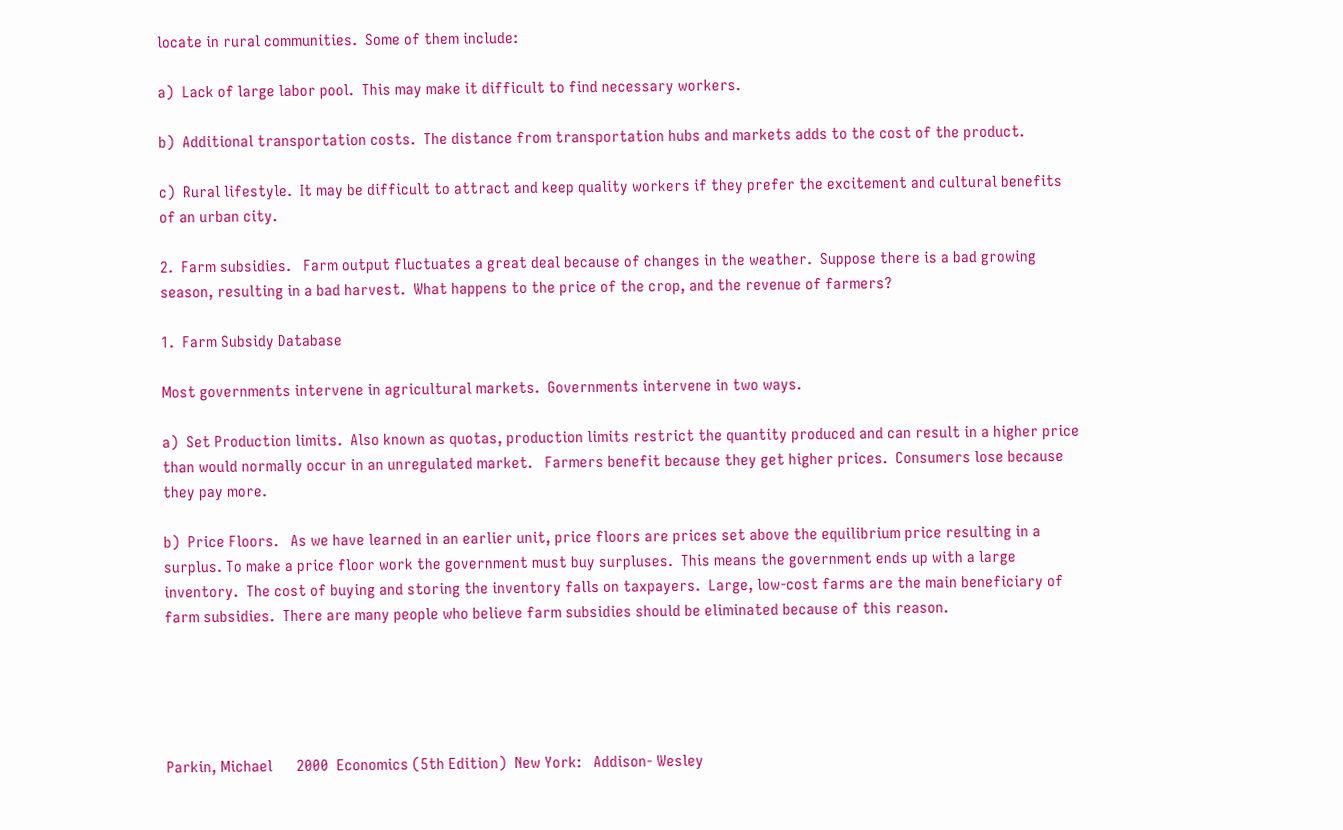locate in rural communities.  Some of them include:

a)  Lack of large labor pool.  This may make it difficult to find necessary workers.

b)  Additional transportation costs.  The distance from transportation hubs and markets adds to the cost of the product.

c)  Rural lifestyle.  It may be difficult to attract and keep quality workers if they prefer the excitement and cultural benefits of an urban city.

2.  Farm subsidies.   Farm output fluctuates a great deal because of changes in the weather.  Suppose there is a bad growing season, resulting in a bad harvest.  What happens to the price of the crop, and the revenue of farmers?

1.  Farm Subsidy Database

Most governments intervene in agricultural markets.  Governments intervene in two ways.

a)  Set Production limits.  Also known as quotas, production limits restrict the quantity produced and can result in a higher price than would normally occur in an unregulated market.   Farmers benefit because they get higher prices.  Consumers lose because they pay more.

b)  Price Floors.   As we have learned in an earlier unit, price floors are prices set above the equilibrium price resulting in a surplus. To make a price floor work the government must buy surpluses.  This means the government ends up with a large inventory.  The cost of buying and storing the inventory falls on taxpayers.  Large, low-cost farms are the main beneficiary of farm subsidies.  There are many people who believe farm subsidies should be eliminated because of this reason.





Parkin, Michael      2000  Economics (5th Edition)  New York:   Addison- Wesley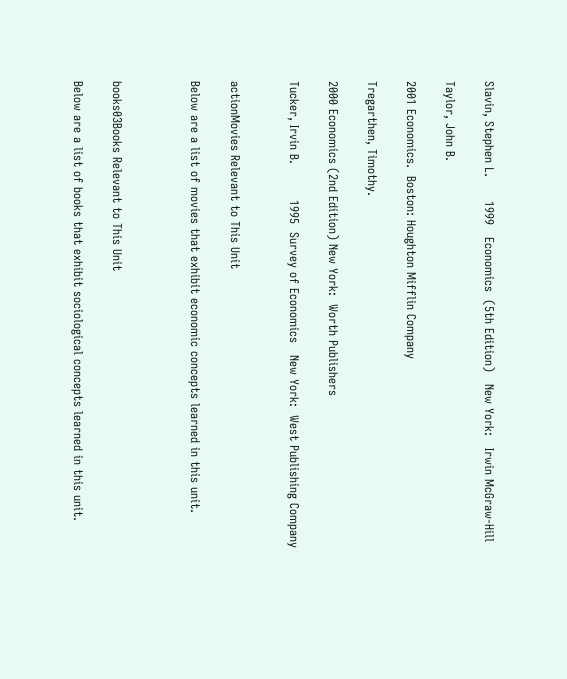Slavin, Stephen L.      1999   Economics  (5th Edition)   New York:   Irwin McGraw-Hill

Taylor, John B.

2001 Economics.  Boston: Houghton Mifflin Company

Tregarthen, Timothy.

2000 Economics (2nd Edition) New York:  Worth Publishers

Tucker, Irvin B.         1995  Survey of Economics   New York:  West Publishing Company


actionMovies Relevant to This Unit

Below are a list of movies that exhibit economic concepts learned in this unit.



books03Books Relevant to This Unit

Below are a list of books that exhibit sociological concepts learned in this unit.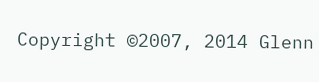Copyright ©2007, 2014 Glenn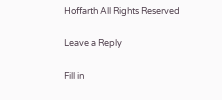Hoffarth All Rights Reserved

Leave a Reply

Fill in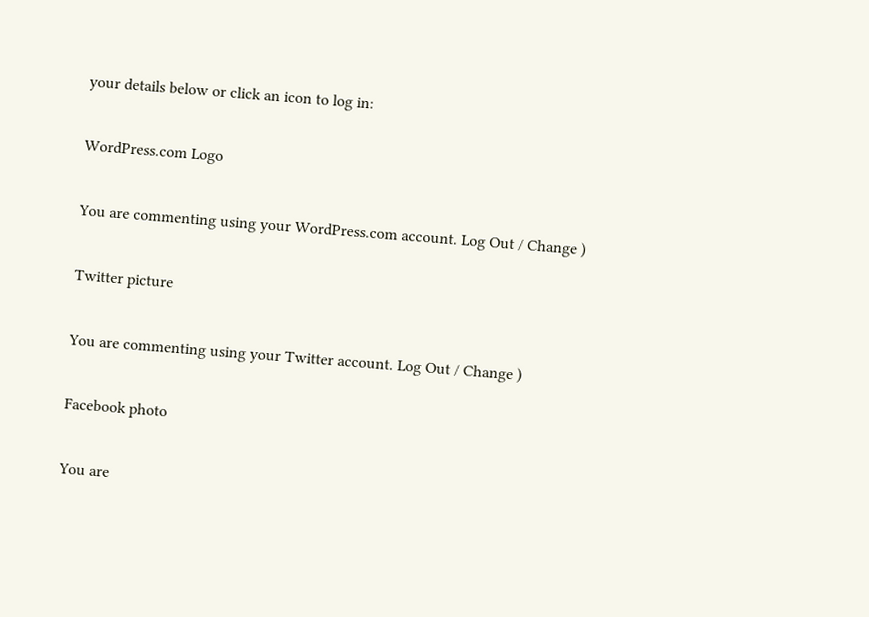your details below or click an icon to log in:

WordPress.com Logo

You are commenting using your WordPress.com account. Log Out / Change )

Twitter picture

You are commenting using your Twitter account. Log Out / Change )

Facebook photo

You are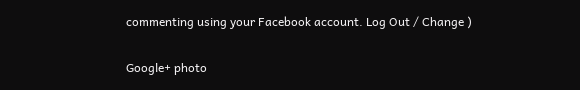commenting using your Facebook account. Log Out / Change )

Google+ photo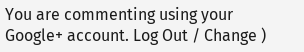You are commenting using your Google+ account. Log Out / Change )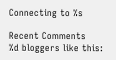Connecting to %s

Recent Comments
%d bloggers like this: